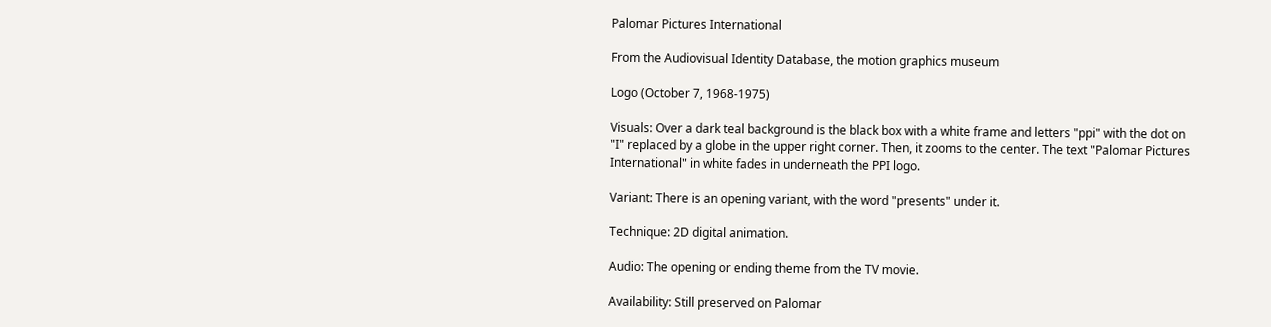Palomar Pictures International

From the Audiovisual Identity Database, the motion graphics museum

Logo (October 7, 1968-1975)

Visuals: Over a dark teal background is the black box with a white frame and letters "ppi" with the dot on "I" replaced by a globe in the upper right corner. Then, it zooms to the center. The text "Palomar Pictures International" in white fades in underneath the PPI logo.

Variant: There is an opening variant, with the word "presents" under it.

Technique: 2D digital animation.

Audio: The opening or ending theme from the TV movie.

Availability: Still preserved on Palomar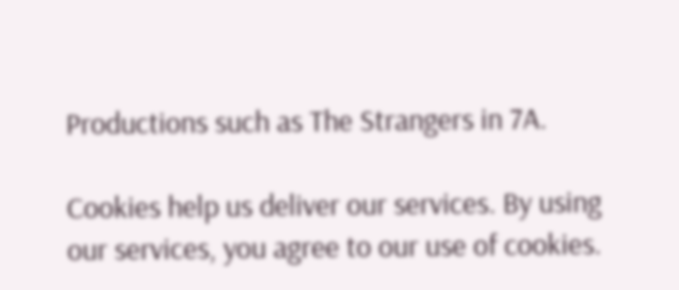Productions such as The Strangers in 7A.

Cookies help us deliver our services. By using our services, you agree to our use of cookies.